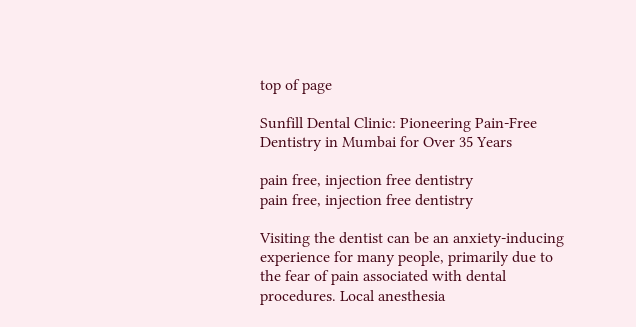top of page

Sunfill Dental Clinic: Pioneering Pain-Free Dentistry in Mumbai for Over 35 Years

pain free, injection free dentistry
pain free, injection free dentistry

Visiting the dentist can be an anxiety-inducing experience for many people, primarily due to the fear of pain associated with dental procedures. Local anesthesia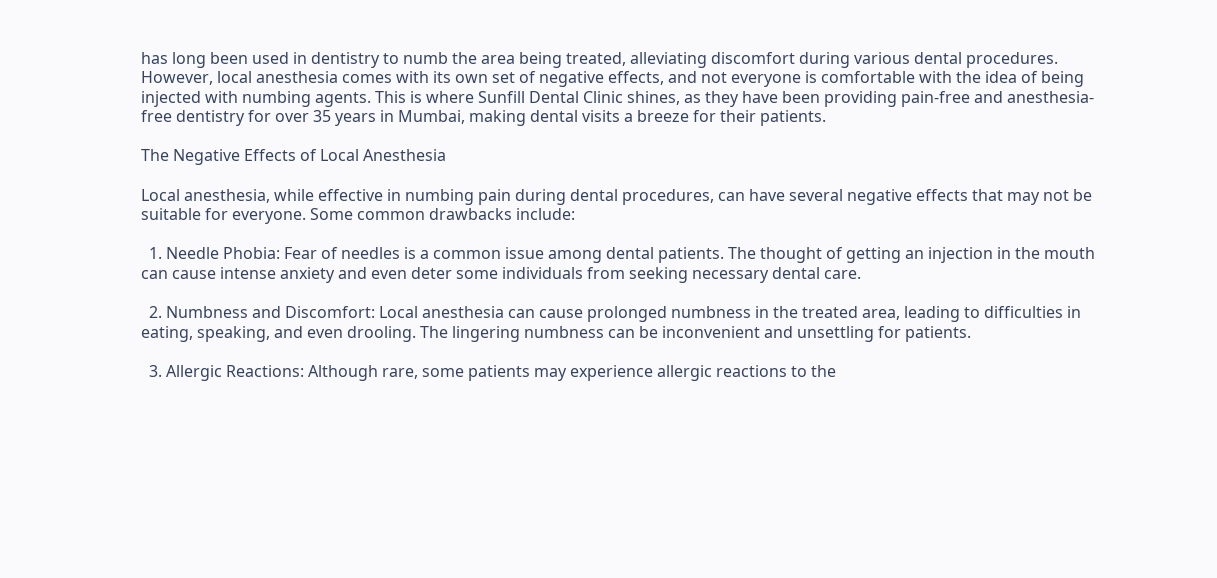has long been used in dentistry to numb the area being treated, alleviating discomfort during various dental procedures. However, local anesthesia comes with its own set of negative effects, and not everyone is comfortable with the idea of being injected with numbing agents. This is where Sunfill Dental Clinic shines, as they have been providing pain-free and anesthesia-free dentistry for over 35 years in Mumbai, making dental visits a breeze for their patients.

The Negative Effects of Local Anesthesia

Local anesthesia, while effective in numbing pain during dental procedures, can have several negative effects that may not be suitable for everyone. Some common drawbacks include:

  1. Needle Phobia: Fear of needles is a common issue among dental patients. The thought of getting an injection in the mouth can cause intense anxiety and even deter some individuals from seeking necessary dental care.

  2. Numbness and Discomfort: Local anesthesia can cause prolonged numbness in the treated area, leading to difficulties in eating, speaking, and even drooling. The lingering numbness can be inconvenient and unsettling for patients.

  3. Allergic Reactions: Although rare, some patients may experience allergic reactions to the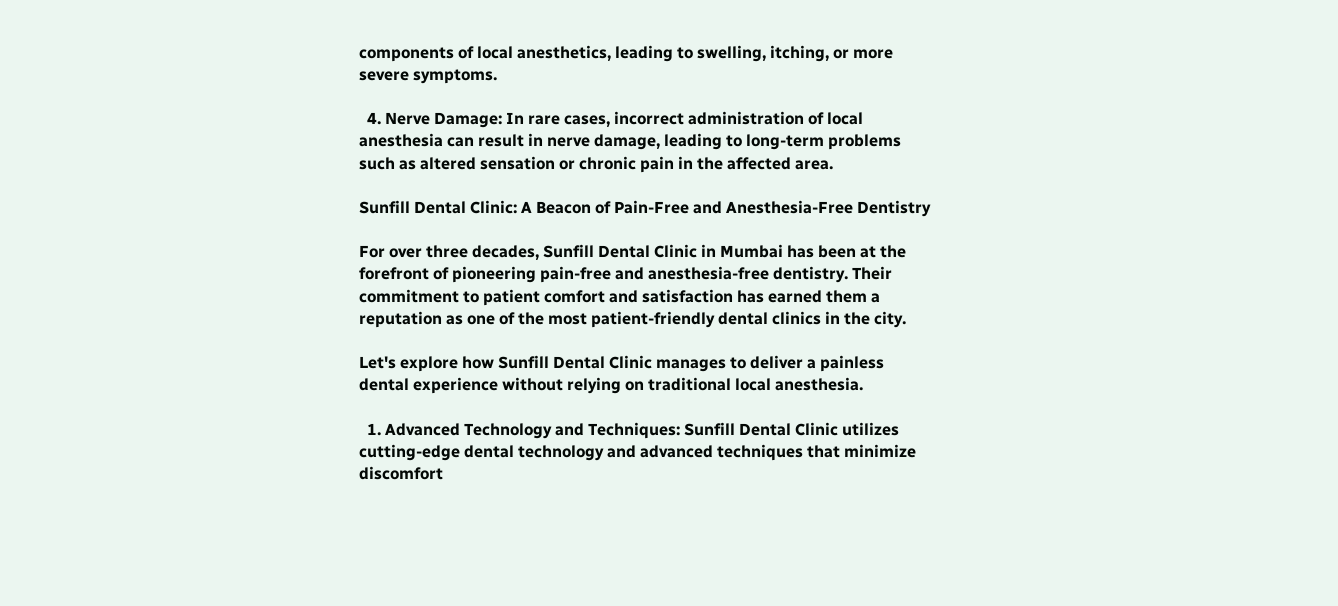components of local anesthetics, leading to swelling, itching, or more severe symptoms.

  4. Nerve Damage: In rare cases, incorrect administration of local anesthesia can result in nerve damage, leading to long-term problems such as altered sensation or chronic pain in the affected area.

Sunfill Dental Clinic: A Beacon of Pain-Free and Anesthesia-Free Dentistry

For over three decades, Sunfill Dental Clinic in Mumbai has been at the forefront of pioneering pain-free and anesthesia-free dentistry. Their commitment to patient comfort and satisfaction has earned them a reputation as one of the most patient-friendly dental clinics in the city.

Let's explore how Sunfill Dental Clinic manages to deliver a painless dental experience without relying on traditional local anesthesia.

  1. Advanced Technology and Techniques: Sunfill Dental Clinic utilizes cutting-edge dental technology and advanced techniques that minimize discomfort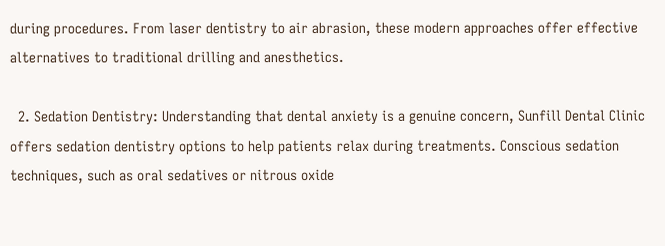during procedures. From laser dentistry to air abrasion, these modern approaches offer effective alternatives to traditional drilling and anesthetics.

  2. Sedation Dentistry: Understanding that dental anxiety is a genuine concern, Sunfill Dental Clinic offers sedation dentistry options to help patients relax during treatments. Conscious sedation techniques, such as oral sedatives or nitrous oxide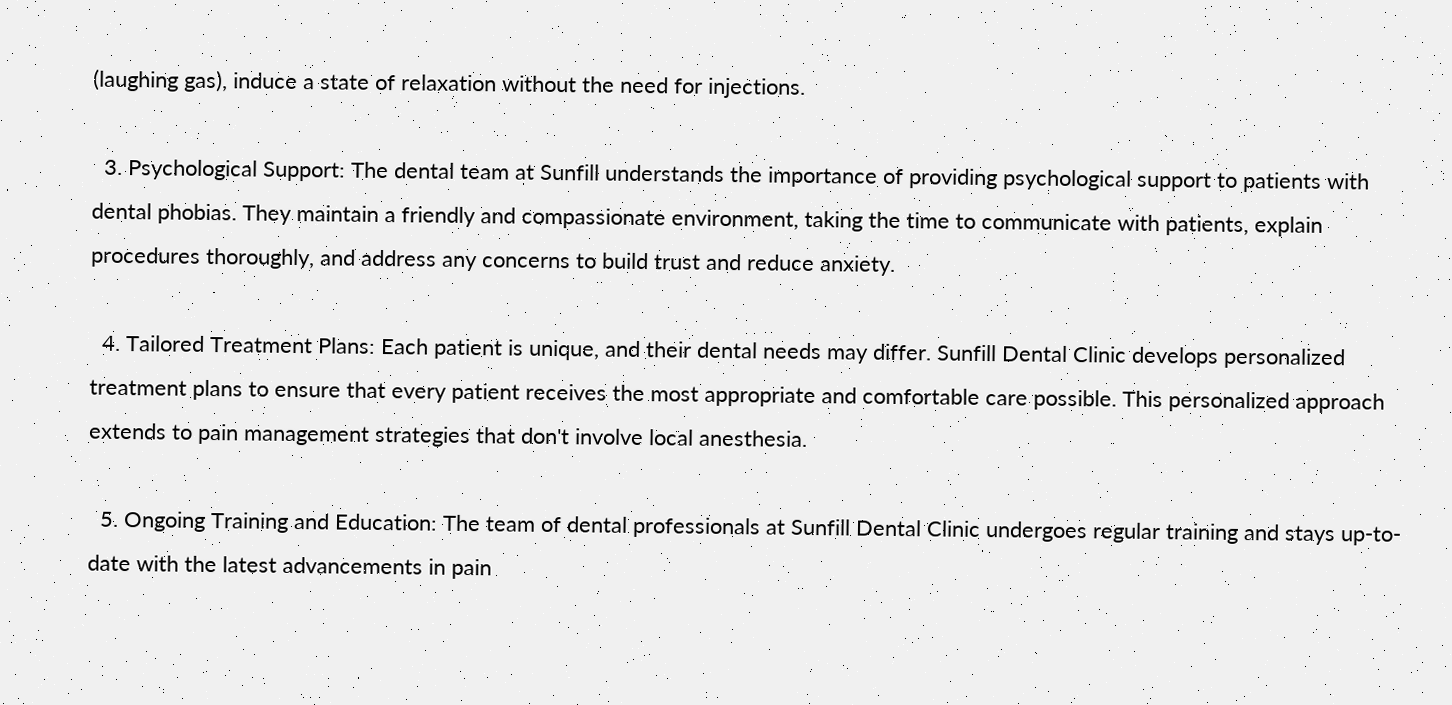(laughing gas), induce a state of relaxation without the need for injections.

  3. Psychological Support: The dental team at Sunfill understands the importance of providing psychological support to patients with dental phobias. They maintain a friendly and compassionate environment, taking the time to communicate with patients, explain procedures thoroughly, and address any concerns to build trust and reduce anxiety.

  4. Tailored Treatment Plans: Each patient is unique, and their dental needs may differ. Sunfill Dental Clinic develops personalized treatment plans to ensure that every patient receives the most appropriate and comfortable care possible. This personalized approach extends to pain management strategies that don't involve local anesthesia.

  5. Ongoing Training and Education: The team of dental professionals at Sunfill Dental Clinic undergoes regular training and stays up-to-date with the latest advancements in pain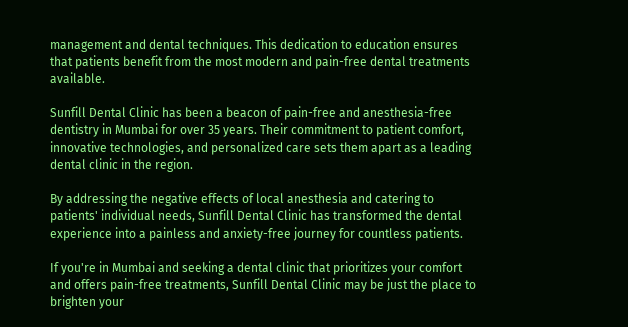management and dental techniques. This dedication to education ensures that patients benefit from the most modern and pain-free dental treatments available.

Sunfill Dental Clinic has been a beacon of pain-free and anesthesia-free dentistry in Mumbai for over 35 years. Their commitment to patient comfort, innovative technologies, and personalized care sets them apart as a leading dental clinic in the region.

By addressing the negative effects of local anesthesia and catering to patients' individual needs, Sunfill Dental Clinic has transformed the dental experience into a painless and anxiety-free journey for countless patients.

If you're in Mumbai and seeking a dental clinic that prioritizes your comfort and offers pain-free treatments, Sunfill Dental Clinic may be just the place to brighten your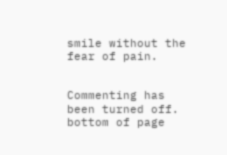smile without the fear of pain.


Commenting has been turned off.
bottom of page